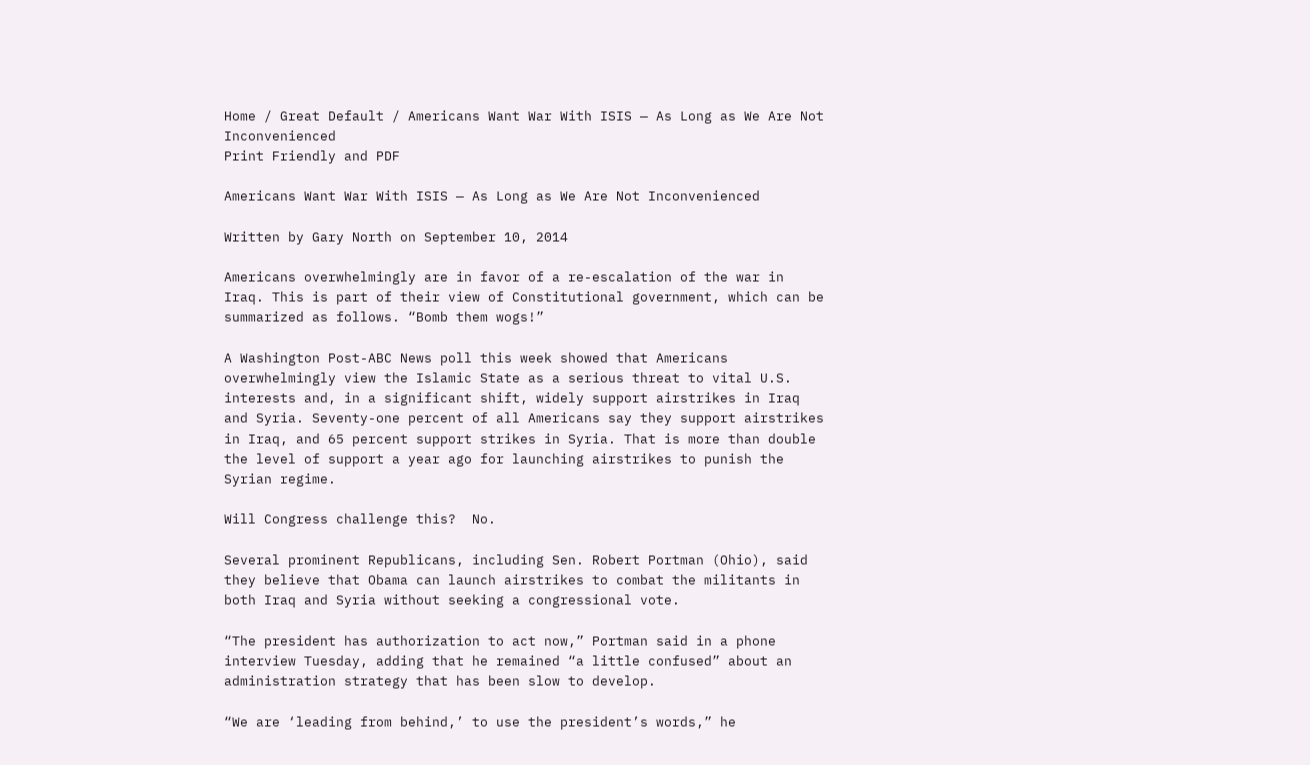Home / Great Default / Americans Want War With ISIS — As Long as We Are Not Inconvenienced
Print Friendly and PDF

Americans Want War With ISIS — As Long as We Are Not Inconvenienced

Written by Gary North on September 10, 2014

Americans overwhelmingly are in favor of a re-escalation of the war in Iraq. This is part of their view of Constitutional government, which can be summarized as follows. “Bomb them wogs!”

A Washington Post-ABC News poll this week showed that Americans overwhelmingly view the Islamic State as a serious threat to vital U.S. interests and, in a significant shift, widely support airstrikes in Iraq and Syria. Seventy-one percent of all Americans say they support airstrikes in Iraq, and 65 percent support strikes in Syria. That is more than double the level of support a year ago for launching airstrikes to punish the Syrian regime.

Will Congress challenge this?  No.

Several prominent Republicans, including Sen. Robert Portman (Ohio), said they believe that Obama can launch airstrikes to combat the militants in both Iraq and Syria without seeking a congressional vote.

“The president has authorization to act now,” Portman said in a phone interview Tuesday, adding that he remained “a little confused” about an administration strategy that has been slow to develop.

“We are ‘leading from behind,’ to use the president’s words,” he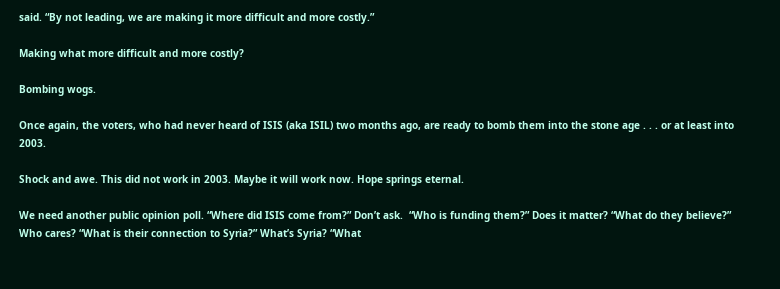said. “By not leading, we are making it more difficult and more costly.”

Making what more difficult and more costly?

Bombing wogs.

Once again, the voters, who had never heard of ISIS (aka ISIL) two months ago, are ready to bomb them into the stone age . . . or at least into 2003.

Shock and awe. This did not work in 2003. Maybe it will work now. Hope springs eternal.

We need another public opinion poll. “Where did ISIS come from?” Don’t ask.  “Who is funding them?” Does it matter? “What do they believe?” Who cares? “What is their connection to Syria?” What’s Syria? “What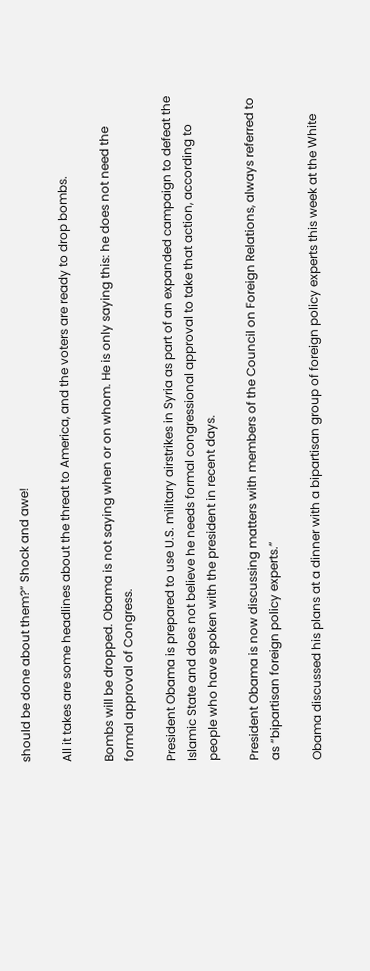should be done about them?” Shock and awe!

All it takes are some headlines about the threat to America, and the voters are ready to drop bombs.

Bombs will be dropped. Obama is not saying when or on whom. He is only saying this: he does not need the formal approval of Congress.

President Obama is prepared to use U.S. military airstrikes in Syria as part of an expanded campaign to defeat the Islamic State and does not believe he needs formal congressional approval to take that action, according to people who have spoken with the president in recent days.

President Obama is now discussing matters with members of the Council on Foreign Relations, always referred to as “bipartisan foreign policy experts.”

Obama discussed his plans at a dinner with a bipartisan group of foreign policy experts this week at the White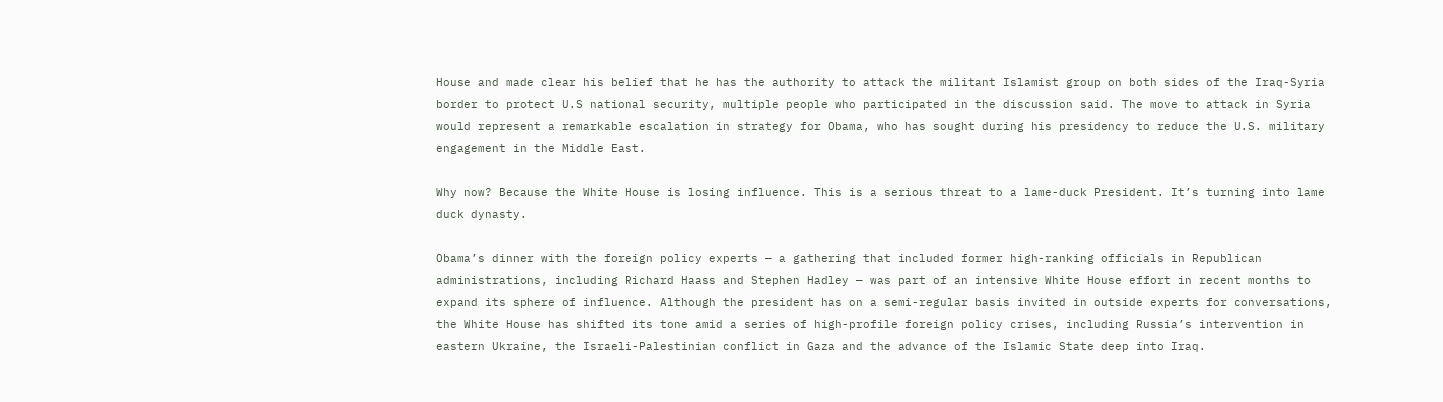House and made clear his belief that he has the authority to attack the militant Islamist group on both sides of the Iraq-Syria border to protect U.S national security, multiple people who participated in the discussion said. The move to attack in Syria would represent a remarkable escalation in strategy for Obama, who has sought during his presidency to reduce the U.S. military engagement in the Middle East.

Why now? Because the White House is losing influence. This is a serious threat to a lame-duck President. It’s turning into lame duck dynasty.

Obama’s dinner with the foreign policy experts — a gathering that included former high-ranking officials in Republican administrations, including Richard Haass and Stephen Hadley — was part of an intensive White House effort in recent months to expand its sphere of influence. Although the president has on a semi-regular basis invited in outside experts for conversations, the White House has shifted its tone amid a series of high-profile foreign policy crises, including Russia’s intervention in eastern Ukraine, the Israeli-Palestinian conflict in Gaza and the advance of the Islamic State deep into Iraq.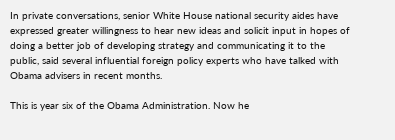In private conversations, senior White House national security aides have expressed greater willingness to hear new ideas and solicit input in hopes of doing a better job of developing strategy and communicating it to the public, said several influential foreign policy experts who have talked with Obama advisers in recent months.

This is year six of the Obama Administration. Now he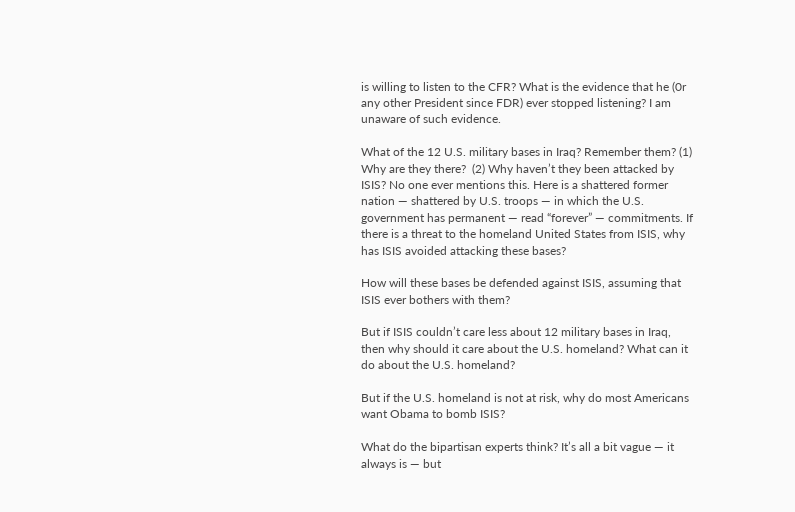is willing to listen to the CFR? What is the evidence that he (0r any other President since FDR) ever stopped listening? I am unaware of such evidence.

What of the 12 U.S. military bases in Iraq? Remember them? (1) Why are they there?  (2) Why haven’t they been attacked by ISIS? No one ever mentions this. Here is a shattered former nation — shattered by U.S. troops — in which the U.S. government has permanent — read “forever” — commitments. If there is a threat to the homeland United States from ISIS, why has ISIS avoided attacking these bases?

How will these bases be defended against ISIS, assuming that ISIS ever bothers with them?

But if ISIS couldn’t care less about 12 military bases in Iraq, then why should it care about the U.S. homeland? What can it do about the U.S. homeland?

But if the U.S. homeland is not at risk, why do most Americans want Obama to bomb ISIS?

What do the bipartisan experts think? It’s all a bit vague — it always is — but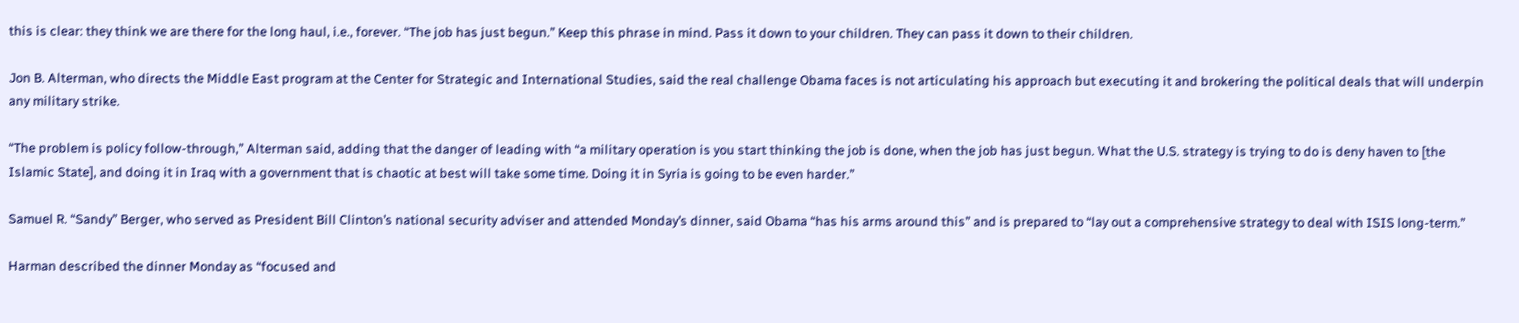this is clear: they think we are there for the long haul, i.e., forever. “The job has just begun.” Keep this phrase in mind. Pass it down to your children. They can pass it down to their children.

Jon B. Alterman, who directs the Middle East program at the Center for Strategic and International Studies, said the real challenge Obama faces is not articulating his approach but executing it and brokering the political deals that will underpin any military strike.

“The problem is policy follow-through,” Alterman said, adding that the danger of leading with “a military operation is you start thinking the job is done, when the job has just begun. What the U.S. strategy is trying to do is deny haven to [the Islamic State], and doing it in Iraq with a government that is chaotic at best will take some time. Doing it in Syria is going to be even harder.”

Samuel R. “Sandy” Berger, who served as President Bill Clinton’s national security adviser and attended Monday’s dinner, said Obama “has his arms around this” and is prepared to “lay out a comprehensive strategy to deal with ISIS long-term.”

Harman described the dinner Monday as “focused and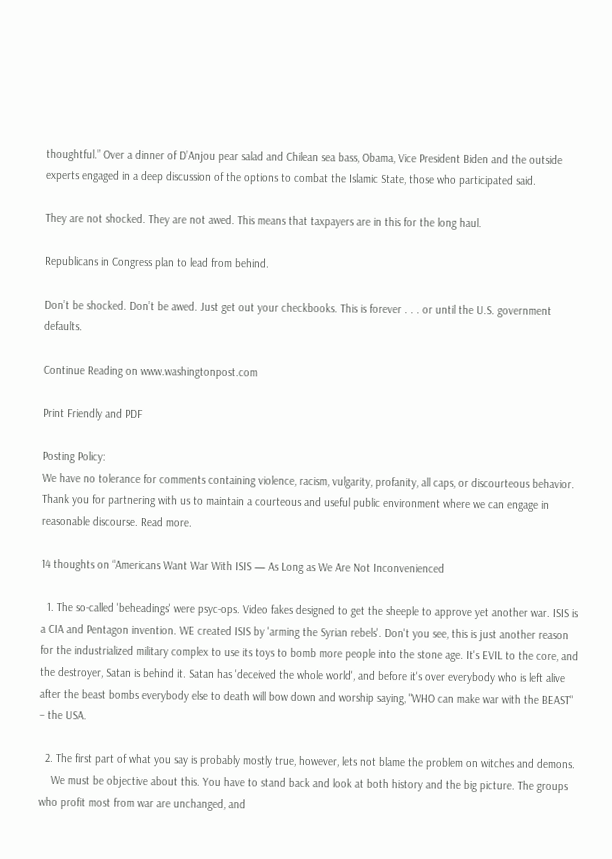thoughtful.” Over a dinner of D’Anjou pear salad and Chilean sea bass, Obama, Vice President Biden and the outside experts engaged in a deep discussion of the options to combat the Islamic State, those who participated said.

They are not shocked. They are not awed. This means that taxpayers are in this for the long haul.

Republicans in Congress plan to lead from behind.

Don’t be shocked. Don’t be awed. Just get out your checkbooks. This is forever . . . or until the U.S. government defaults.

Continue Reading on www.washingtonpost.com

Print Friendly and PDF

Posting Policy:
We have no tolerance for comments containing violence, racism, vulgarity, profanity, all caps, or discourteous behavior. Thank you for partnering with us to maintain a courteous and useful public environment where we can engage in reasonable discourse. Read more.

14 thoughts on “Americans Want War With ISIS — As Long as We Are Not Inconvenienced

  1. The so-called 'beheadings' were psyc-ops. Video fakes designed to get the sheeple to approve yet another war. ISIS is a CIA and Pentagon invention. WE created ISIS by 'arming the Syrian rebels'. Don't you see, this is just another reason for the industrialized military complex to use its toys to bomb more people into the stone age. It's EVIL to the core, and the destroyer, Satan is behind it. Satan has 'deceived the whole world', and before it's over everybody who is left alive after the beast bombs everybody else to death will bow down and worship saying, "WHO can make war with the BEAST" – the USA.

  2. The first part of what you say is probably mostly true, however, lets not blame the problem on witches and demons.
    We must be objective about this. You have to stand back and look at both history and the big picture. The groups who profit most from war are unchanged, and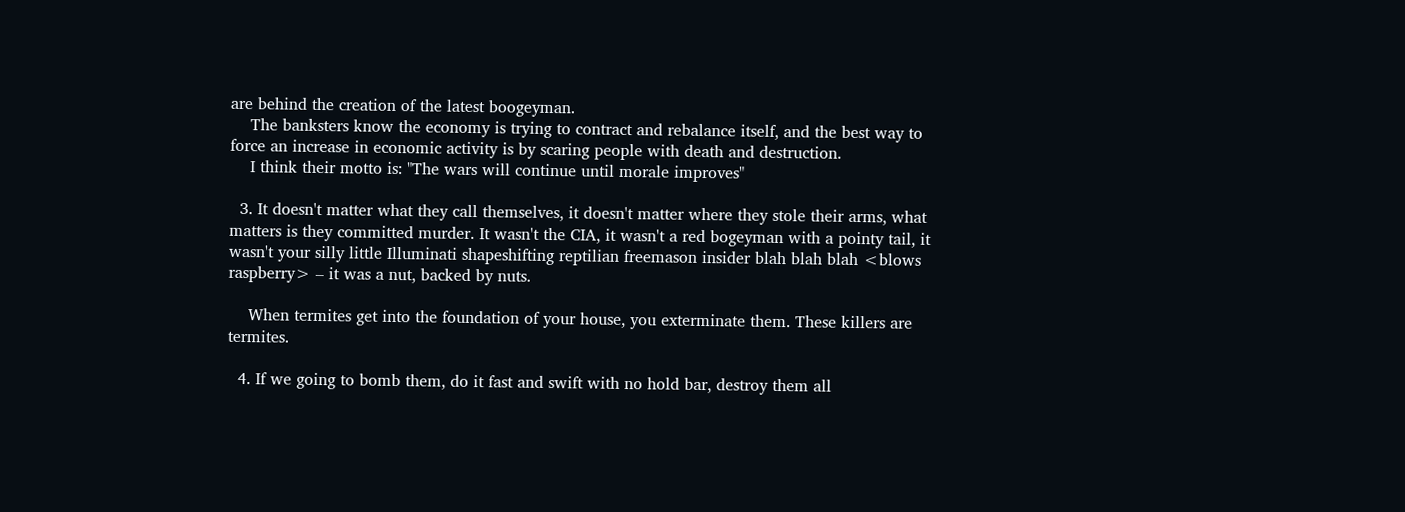are behind the creation of the latest boogeyman.
    The banksters know the economy is trying to contract and rebalance itself, and the best way to force an increase in economic activity is by scaring people with death and destruction.
    I think their motto is: "The wars will continue until morale improves"

  3. It doesn't matter what they call themselves, it doesn't matter where they stole their arms, what matters is they committed murder. It wasn't the CIA, it wasn't a red bogeyman with a pointy tail, it wasn't your silly little Illuminati shapeshifting reptilian freemason insider blah blah blah <blows raspberry> – it was a nut, backed by nuts.

    When termites get into the foundation of your house, you exterminate them. These killers are termites.

  4. If we going to bomb them, do it fast and swift with no hold bar, destroy them all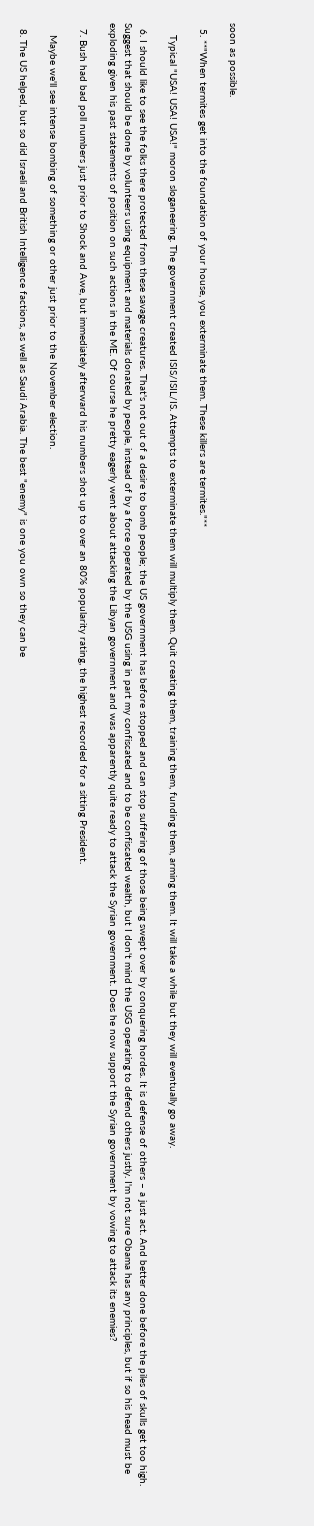soon as possible.

  5. **"When termites get into the foundation of your house, you exterminate them. These killers are termites."**

    Typical "USA! USA! USA!" moron sloganeering. The government created ISIS/ISIL/IS. Attempts to exterminate them will multiply them. Quit creating them, training them, funding them, arming them. It will take a while but they will eventually go away.

  6. I should like to see the folks there protected from these savage creatures. That's not out of a desire to bomb people; the US government has before stopped and can stop suffering of those being swept over by conquering hordes. It is defense of others – a just act. And better done before the piles of skulls get too high. Suggest that should be done by volunteers using equipment and materials donated by people, instead of by a force operated by the USG using in part my confiscated and to be confiscated wealth, but I don't mind the USG operating to defend others justly. I'm not sure Obama has any principles, but if so his head must be exploding given his past statements of position on such actions in the ME. Of course he pretty eagerly went about attacking the Libyan government and was apparently quite ready to attack the Syrian government. Does he now support the Syrian government by vowing to attack its enemies?

  7. Bush had bad poll numbers just prior to Shock and Awe, but immediately afterward his numbers shot up to over an 80% popularity rating, the highest recorded for a sitting President.

    Maybe we'll see intense bombing of something or other just prior to the November election.

  8. The US helped, but so did Israeli and British Intelligence factions, as well as Saudi Arabia. The best "enemy" is one you own so they can be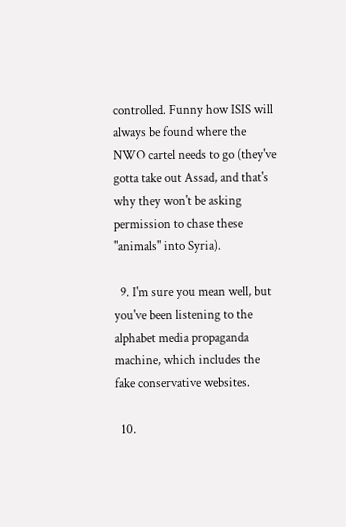controlled. Funny how ISIS will always be found where the NWO cartel needs to go (they've gotta take out Assad, and that's why they won't be asking permission to chase these "animals" into Syria).

  9. I'm sure you mean well, but you've been listening to the alphabet media propaganda machine, which includes the fake conservative websites.

  10.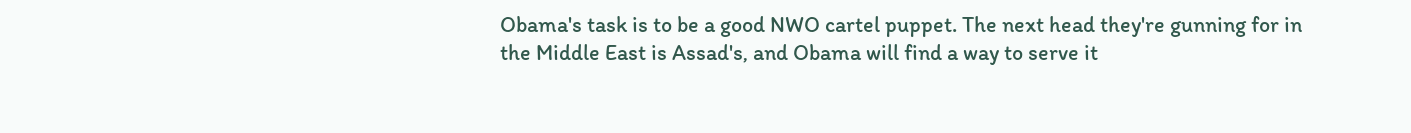Obama's task is to be a good NWO cartel puppet. The next head they're gunning for in the Middle East is Assad's, and Obama will find a way to serve it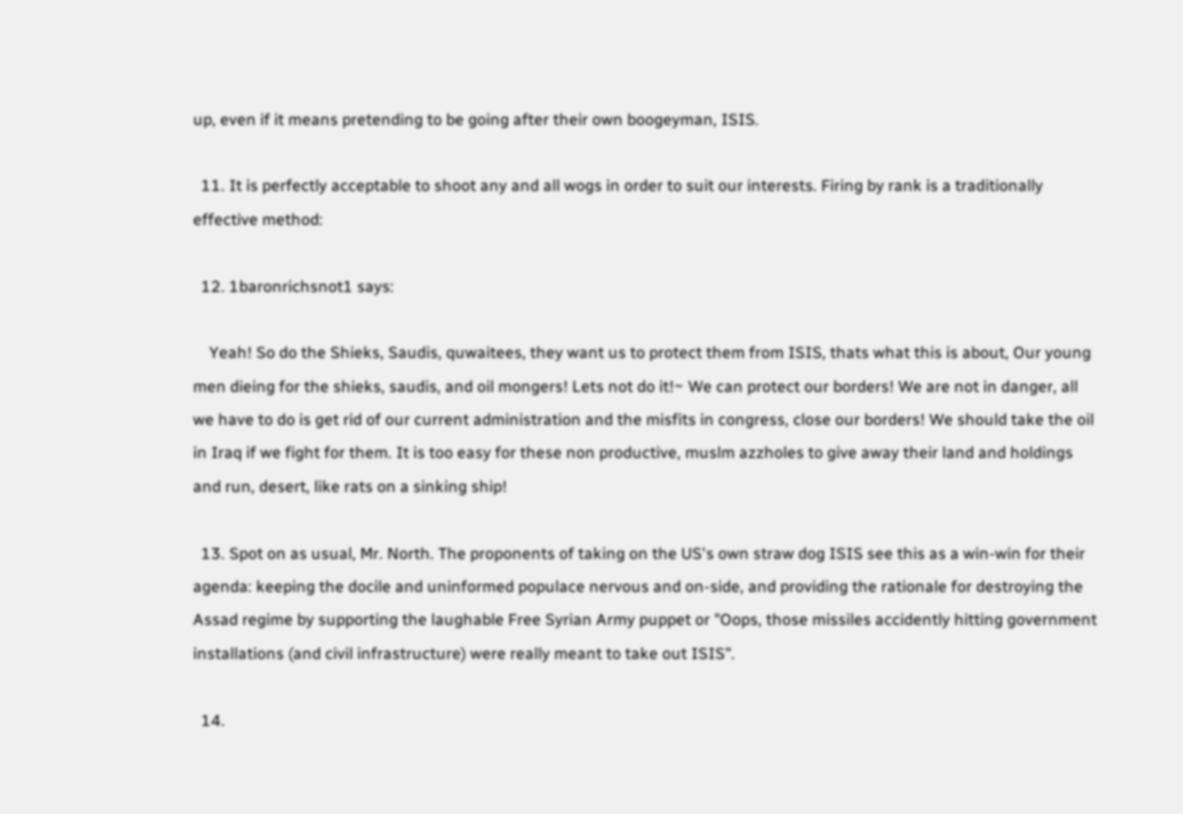up, even if it means pretending to be going after their own boogeyman, ISIS.

  11. It is perfectly acceptable to shoot any and all wogs in order to suit our interests. Firing by rank is a traditionally effective method:

  12. 1baronrichsnot1 says:

    Yeah! So do the Shieks, Saudis, quwaitees, they want us to protect them from ISIS, thats what this is about, Our young men dieing for the shieks, saudis, and oil mongers! Lets not do it!~ We can protect our borders! We are not in danger, all we have to do is get rid of our current administration and the misfits in congress, close our borders! We should take the oil in Iraq if we fight for them. It is too easy for these non productive, muslm azzholes to give away their land and holdings and run, desert, like rats on a sinking ship!

  13. Spot on as usual, Mr. North. The proponents of taking on the US's own straw dog ISIS see this as a win-win for their agenda: keeping the docile and uninformed populace nervous and on-side, and providing the rationale for destroying the Assad regime by supporting the laughable Free Syrian Army puppet or "Oops, those missiles accidently hitting government installations (and civil infrastructure) were really meant to take out ISIS".

  14.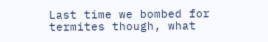Last time we bombed for termites though, what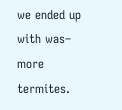we ended up with was– more termites.